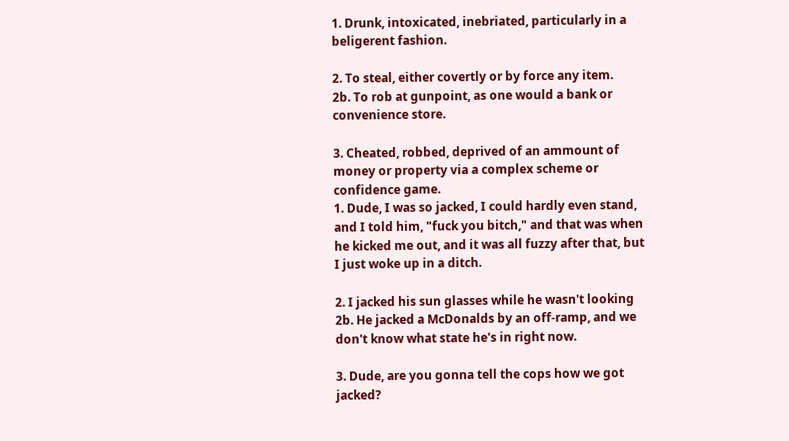1. Drunk, intoxicated, inebriated, particularly in a beligerent fashion.

2. To steal, either covertly or by force any item.
2b. To rob at gunpoint, as one would a bank or convenience store.

3. Cheated, robbed, deprived of an ammount of money or property via a complex scheme or confidence game.
1. Dude, I was so jacked, I could hardly even stand, and I told him, "fuck you bitch," and that was when he kicked me out, and it was all fuzzy after that, but I just woke up in a ditch.

2. I jacked his sun glasses while he wasn't looking
2b. He jacked a McDonalds by an off-ramp, and we don't know what state he's in right now.

3. Dude, are you gonna tell the cops how we got jacked?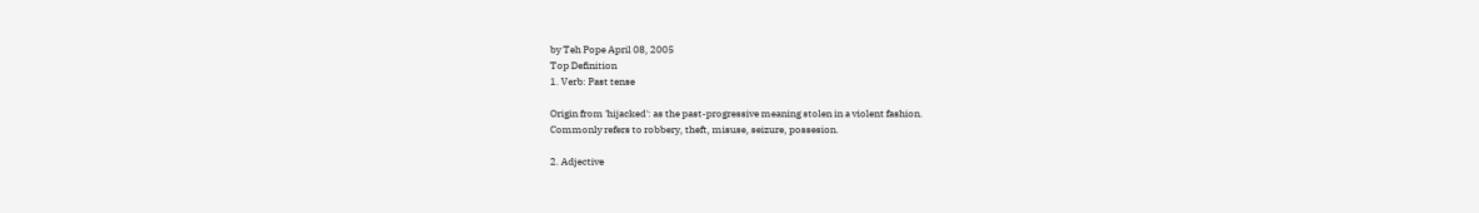by Teh Pope April 08, 2005
Top Definition
1. Verb: Past tense

Origin from 'hijacked': as the past-progressive meaning stolen in a violent fashion.
Commonly refers to robbery, theft, misuse, seizure, possesion.

2. Adjective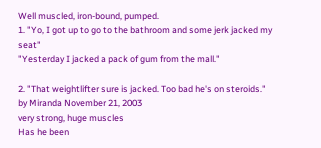Well muscled, iron-bound, pumped.
1. "Yo, I got up to go to the bathroom and some jerk jacked my seat"
"Yesterday I jacked a pack of gum from the mall."

2. "That weightlifter sure is jacked. Too bad he's on steroids."
by Miranda November 21, 2003
very strong, huge muscles
Has he been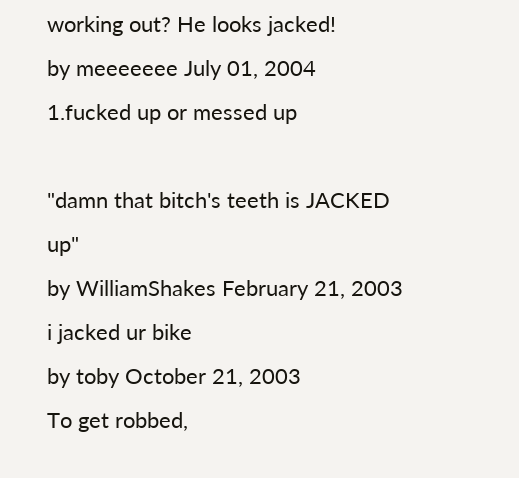working out? He looks jacked!
by meeeeeee July 01, 2004
1.fucked up or messed up

"damn that bitch's teeth is JACKED up"
by WilliamShakes February 21, 2003
i jacked ur bike
by toby October 21, 2003
To get robbed,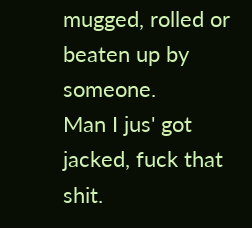mugged, rolled or beaten up by someone.
Man I jus' got jacked, fuck that shit.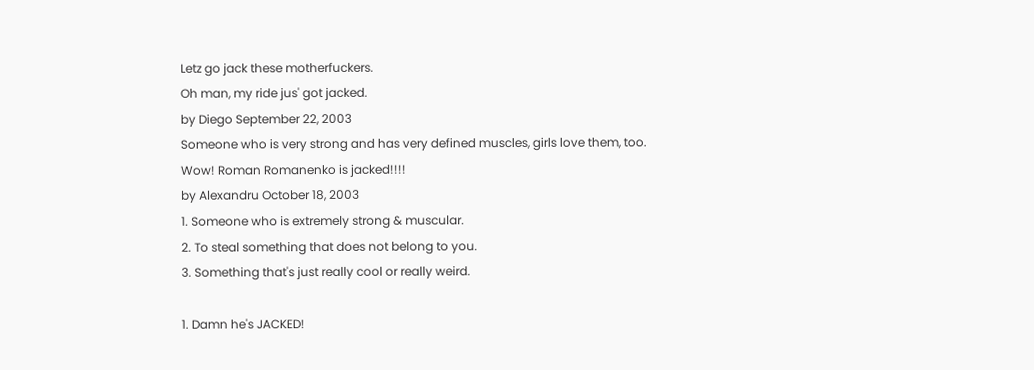Letz go jack these motherfuckers.
Oh man, my ride jus' got jacked.
by Diego September 22, 2003
Someone who is very strong and has very defined muscles, girls love them, too.
Wow! Roman Romanenko is jacked!!!!
by Alexandru October 18, 2003
1. Someone who is extremely strong & muscular.
2. To steal something that does not belong to you.
3. Something that's just really cool or really weird.

1. Damn he's JACKED!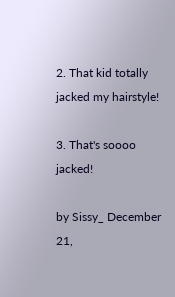2. That kid totally jacked my hairstyle!

3. That's soooo jacked!

by Sissy_ December 21,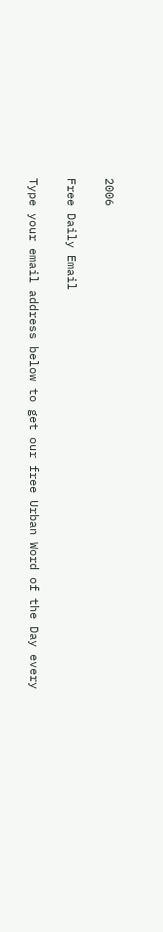2006

Free Daily Email

Type your email address below to get our free Urban Word of the Day every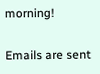morning!

Emails are sent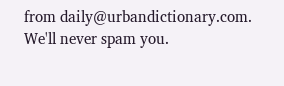from daily@urbandictionary.com. We'll never spam you.